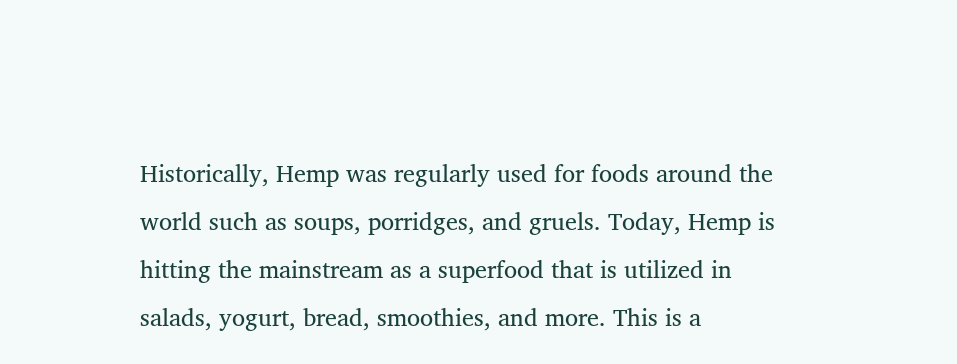Historically, Hemp was regularly used for foods around the world such as soups, porridges, and gruels. Today, Hemp is hitting the mainstream as a superfood that is utilized in salads, yogurt, bread, smoothies, and more. This is a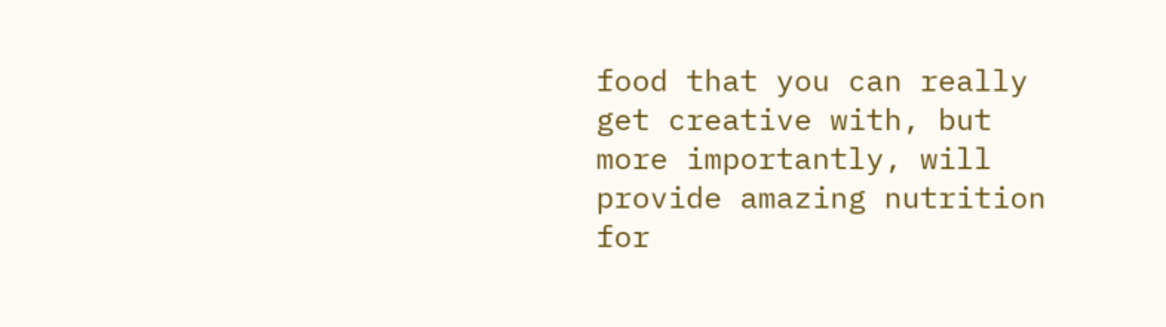food that you can really get creative with, but more importantly, will provide amazing nutrition for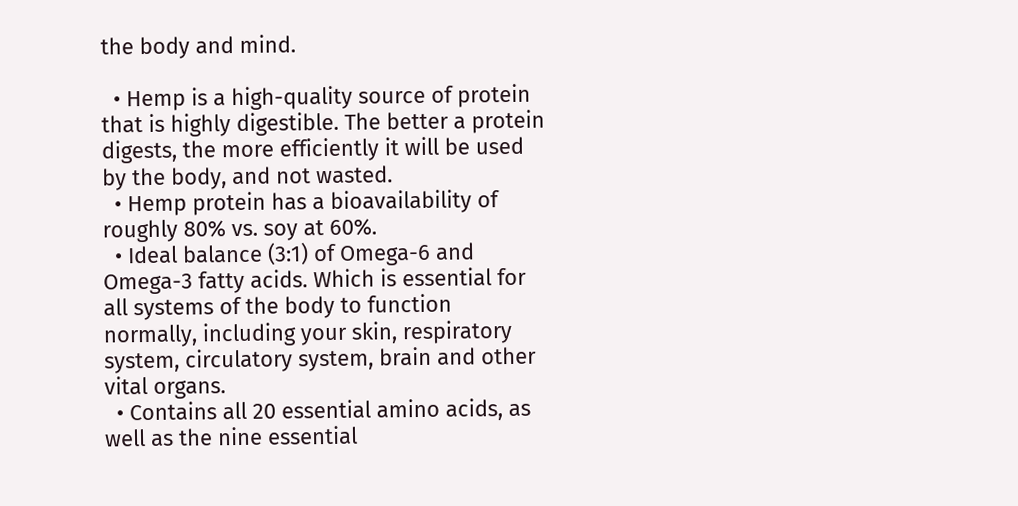the body and mind.

  • Hemp is a high-quality source of protein that is highly digestible. The better a protein digests, the more efficiently it will be used by the body, and not wasted.
  • Hemp protein has a bioavailability of roughly 80% vs. soy at 60%.
  • Ideal balance (3:1) of Omega-6 and Omega-3 fatty acids. Which is essential for all systems of the body to function normally, including your skin, respiratory system, circulatory system, brain and other vital organs.
  • Contains all 20 essential amino acids, as well as the nine essential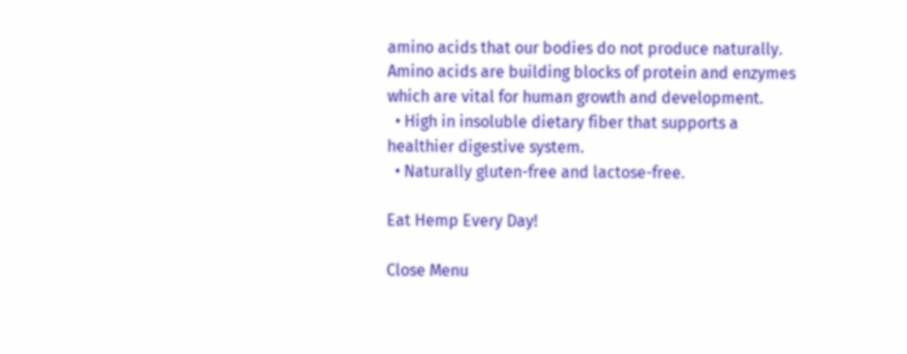amino acids that our bodies do not produce naturally. Amino acids are building blocks of protein and enzymes which are vital for human growth and development.
  • High in insoluble dietary fiber that supports a healthier digestive system.
  • Naturally gluten-free and lactose-free.

Eat Hemp Every Day!

Close Menu